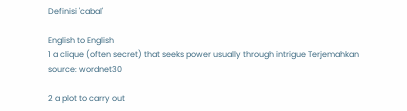Definisi 'cabal'

English to English
1 a clique (often secret) that seeks power usually through intrigue Terjemahkan
source: wordnet30

2 a plot to carry out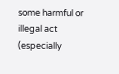some harmful or illegal act (especially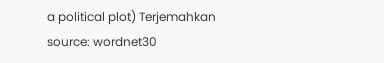a political plot) Terjemahkan
source: wordnet30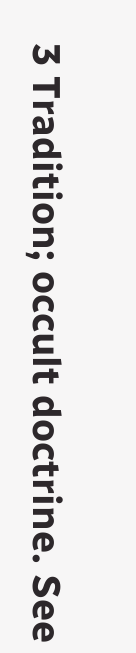3 Tradition; occult doctrine. See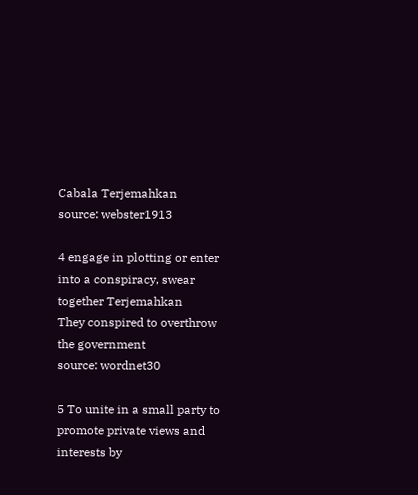Cabala Terjemahkan
source: webster1913

4 engage in plotting or enter into a conspiracy, swear together Terjemahkan
They conspired to overthrow the government
source: wordnet30

5 To unite in a small party to promote private views and interests by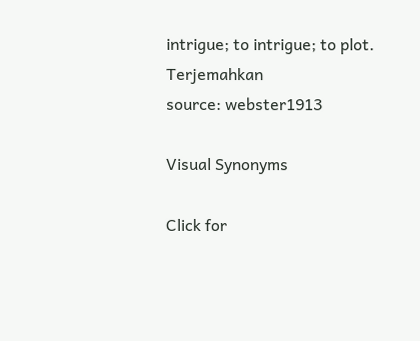intrigue; to intrigue; to plot. Terjemahkan
source: webster1913

Visual Synonyms

Click for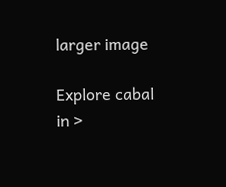larger image

Explore cabal in >